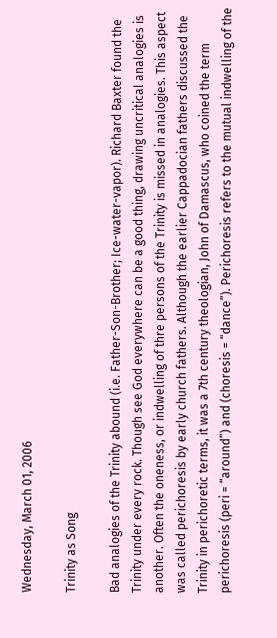Wednesday, March 01, 2006

Trinity as Song

Bad analogies of the Trinity abound (i.e. Father-Son-Brother; Ice-water-vapor). Richard Baxter found the Trinity under every rock. Though see God everywhere can be a good thing, drawing uncritical analogies is another. Often the oneness, or indwelling of thre persons of the Trinity is missed in analogies. This aspect was called perichoresis by early church fathers. Although the earlier Cappadocian fathers discussed the Trinity in perichoretic terms, it was a 7th century theologian, John of Damascus, who coined the term perichoresis (peri = “around”) and (choresis = “dance”). Perichoresis refers to the mutual indwelling of the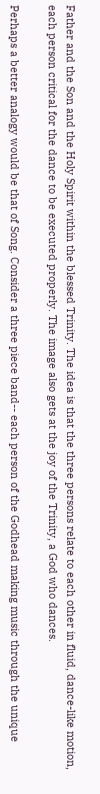Father and the Son and the Holy Spirit within the blessed Trinity. The idea is that the three persons relate to each other in fluid, dance-like motion, each person critical for the dance to be executed properly. The image also gets at the joy of the Trinity, a God who dances.

Perhaps a better analogy would be that of Song. Consider a three piece band-- each person of the Godhead making music through the unique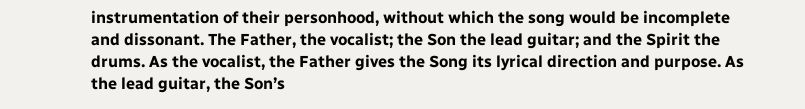instrumentation of their personhood, without which the song would be incomplete and dissonant. The Father, the vocalist; the Son the lead guitar; and the Spirit the drums. As the vocalist, the Father gives the Song its lyrical direction and purpose. As the lead guitar, the Son’s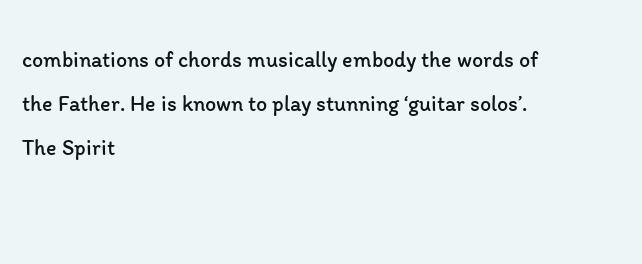combinations of chords musically embody the words of the Father. He is known to play stunning ‘guitar solos’. The Spirit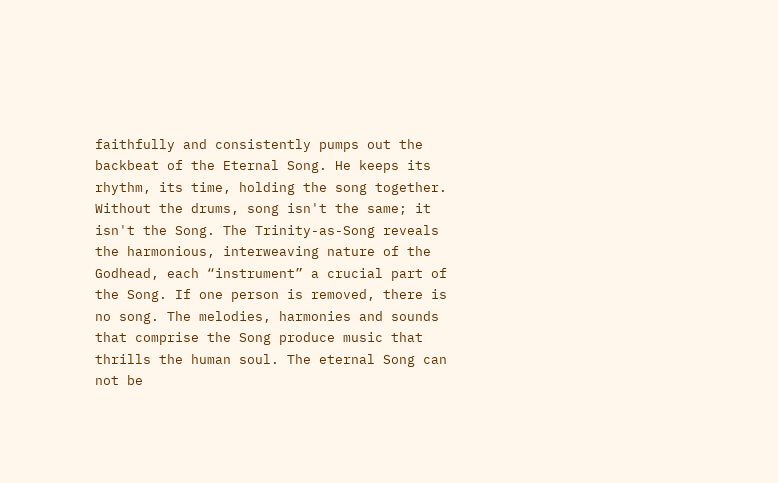faithfully and consistently pumps out the backbeat of the Eternal Song. He keeps its rhythm, its time, holding the song together. Without the drums, song isn't the same; it isn't the Song. The Trinity-as-Song reveals the harmonious, interweaving nature of the Godhead, each “instrument” a crucial part of the Song. If one person is removed, there is no song. The melodies, harmonies and sounds that comprise the Song produce music that thrills the human soul. The eternal Song can not be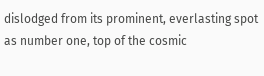dislodged from its prominent, everlasting spot as number one, top of the cosmic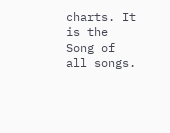charts. It is the Song of all songs.